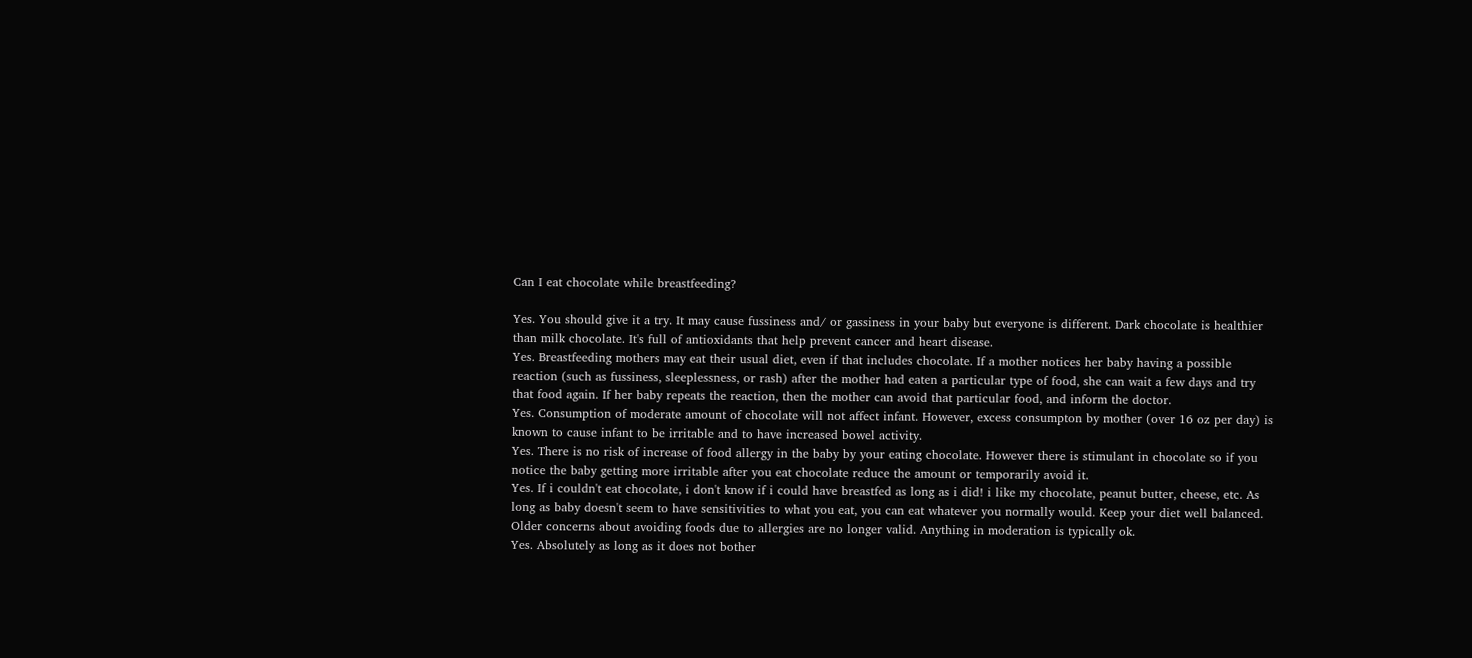Can I eat chocolate while breastfeeding?

Yes. You should give it a try. It may cause fussiness and/ or gassiness in your baby but everyone is different. Dark chocolate is healthier than milk chocolate. It's full of antioxidants that help prevent cancer and heart disease.
Yes. Breastfeeding mothers may eat their usual diet, even if that includes chocolate. If a mother notices her baby having a possible reaction (such as fussiness, sleeplessness, or rash) after the mother had eaten a particular type of food, she can wait a few days and try that food again. If her baby repeats the reaction, then the mother can avoid that particular food, and inform the doctor.
Yes. Consumption of moderate amount of chocolate will not affect infant. However, excess consumpton by mother (over 16 oz per day) is known to cause infant to be irritable and to have increased bowel activity.
Yes. There is no risk of increase of food allergy in the baby by your eating chocolate. However there is stimulant in chocolate so if you notice the baby getting more irritable after you eat chocolate reduce the amount or temporarily avoid it.
Yes. If i couldn't eat chocolate, i don't know if i could have breastfed as long as i did! i like my chocolate, peanut butter, cheese, etc. As long as baby doesn't seem to have sensitivities to what you eat, you can eat whatever you normally would. Keep your diet well balanced. Older concerns about avoiding foods due to allergies are no longer valid. Anything in moderation is typically ok.
Yes. Absolutely as long as it does not bother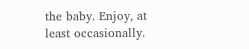the baby. Enjoy, at least occasionally.